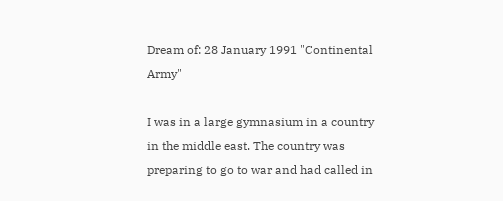Dream of: 28 January 1991 "Continental Army"

I was in a large gymnasium in a country in the middle east. The country was preparing to go to war and had called in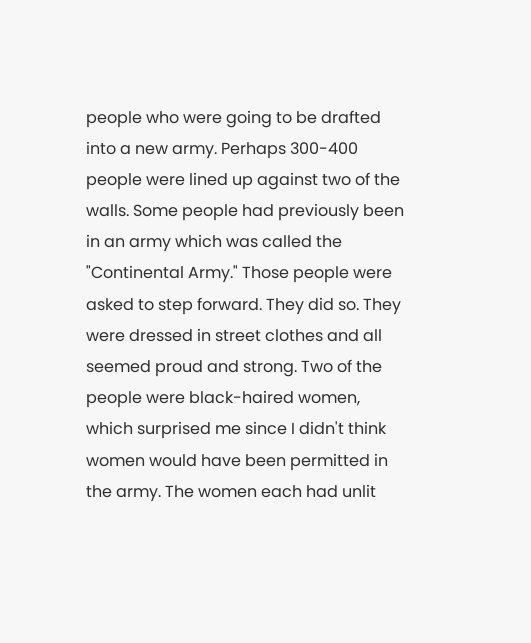people who were going to be drafted into a new army. Perhaps 300-400 people were lined up against two of the walls. Some people had previously been in an army which was called the "Continental Army." Those people were asked to step forward. They did so. They were dressed in street clothes and all seemed proud and strong. Two of the people were black-haired women, which surprised me since I didn't think women would have been permitted in the army. The women each had unlit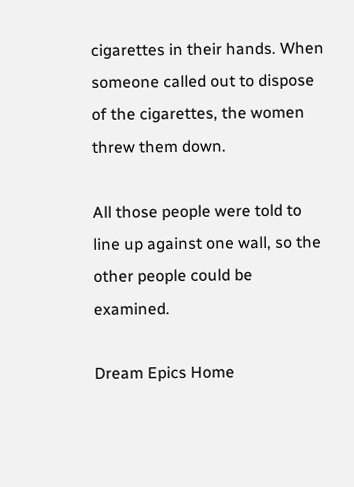cigarettes in their hands. When someone called out to dispose of the cigarettes, the women threw them down.

All those people were told to line up against one wall, so the other people could be examined.

Dream Epics Home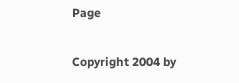Page

Copyright 2004 by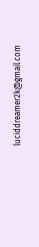luciddreamer2k@gmail.com